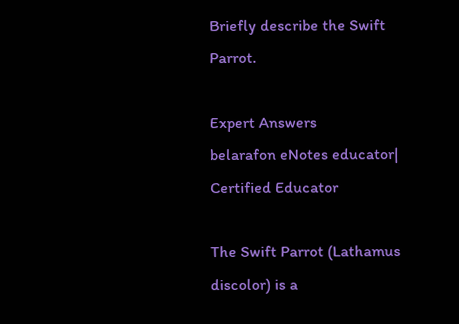Briefly describe the Swift Parrot.

Expert Answers
belarafon eNotes educator| Certified Educator

The Swift Parrot (Lathamus discolor) is a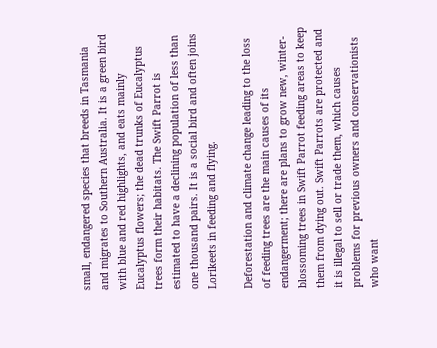small, endangered species that breeds in Tasmania and migrates to Southern Australia. It is a green bird with blue and red highlights, and eats mainly Eucalyptus flowers; the dead trunks of Eucalyptus trees form their habitats. The Swift Parrot is estimated to have a declining population of less than one thousand pairs. It is a social bird and often joins Lorikeets in feeding and flying.

Deforestation and climate change leading to the loss of feeding trees are the main causes of its endangerment; there are plans to grow new, winter-blossoming trees in Swift Parrot feeding areas to keep them from dying out. Swift Parrots are protected and it is illegal to sell or trade them, which causes problems for previous owners and conservationists who want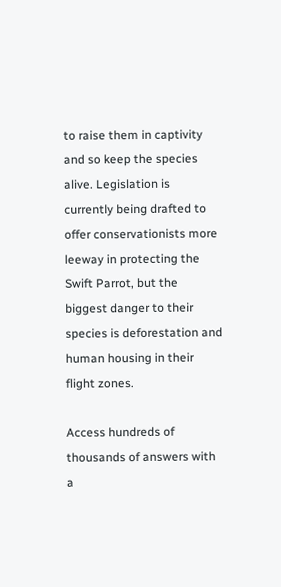to raise them in captivity and so keep the species alive. Legislation is currently being drafted to offer conservationists more leeway in protecting the Swift Parrot, but the biggest danger to their species is deforestation and human housing in their flight zones.

Access hundreds of thousands of answers with a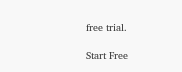free trial.

Start Free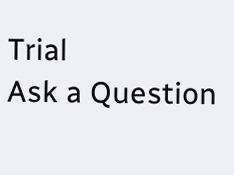Trial
Ask a Question